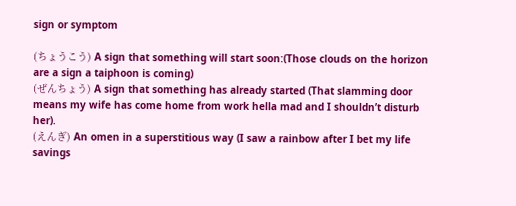sign or symptom

(ちょうこう) A sign that something will start soon:(Those clouds on the horizon are a sign a taiphoon is coming)
(ぜんちょう) A sign that something has already started (That slamming door means my wife has come home from work hella mad and I shouldn’t disturb her).
(えんぎ) An omen in a superstitious way (I saw a rainbow after I bet my life savings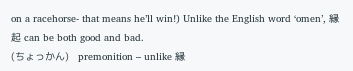on a racehorse- that means he’ll win!) Unlike the English word ‘omen’, 縁起 can be both good and bad.
(ちょっかん)   premonition – unlike 縁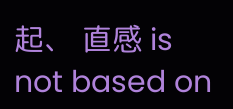起、 直感 is not based on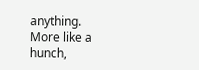anything. More like a hunch,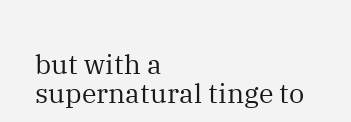but with a supernatural tinge to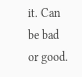it. Can be bad or good.